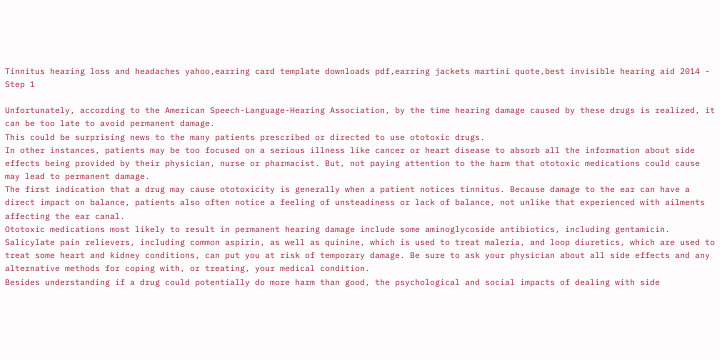Tinnitus hearing loss and headaches yahoo,earring card template downloads pdf,earring jackets martini quote,best invisible hearing aid 2014 - Step 1

Unfortunately, according to the American Speech-Language-Hearing Association, by the time hearing damage caused by these drugs is realized, it can be too late to avoid permanent damage.
This could be surprising news to the many patients prescribed or directed to use ototoxic drugs.
In other instances, patients may be too focused on a serious illness like cancer or heart disease to absorb all the information about side effects being provided by their physician, nurse or pharmacist. But, not paying attention to the harm that ototoxic medications could cause may lead to permanent damage.
The first indication that a drug may cause ototoxicity is generally when a patient notices tinnitus. Because damage to the ear can have a direct impact on balance, patients also often notice a feeling of unsteadiness or lack of balance, not unlike that experienced with ailments affecting the ear canal.
Ototoxic medications most likely to result in permanent hearing damage include some aminoglycoside antibiotics, including gentamicin.
Salicylate pain relievers, including common aspirin, as well as quinine, which is used to treat maleria, and loop diuretics, which are used to treat some heart and kidney conditions, can put you at risk of temporary damage. Be sure to ask your physician about all side effects and any alternative methods for coping with, or treating, your medical condition.
Besides understanding if a drug could potentially do more harm than good, the psychological and social impacts of dealing with side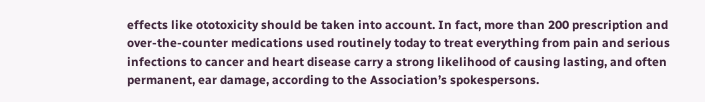effects like ototoxicity should be taken into account. In fact, more than 200 prescription and over-the-counter medications used routinely today to treat everything from pain and serious infections to cancer and heart disease carry a strong likelihood of causing lasting, and often permanent, ear damage, according to the Association’s spokespersons.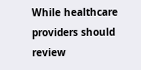While healthcare providers should review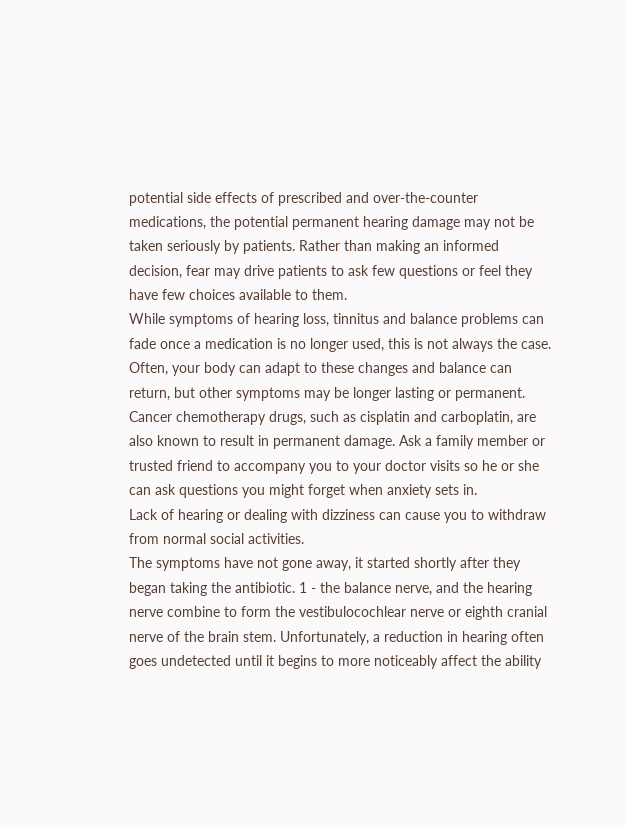potential side effects of prescribed and over-the-counter medications, the potential permanent hearing damage may not be taken seriously by patients. Rather than making an informed decision, fear may drive patients to ask few questions or feel they have few choices available to them.
While symptoms of hearing loss, tinnitus and balance problems can fade once a medication is no longer used, this is not always the case. Often, your body can adapt to these changes and balance can return, but other symptoms may be longer lasting or permanent. Cancer chemotherapy drugs, such as cisplatin and carboplatin, are also known to result in permanent damage. Ask a family member or trusted friend to accompany you to your doctor visits so he or she can ask questions you might forget when anxiety sets in.
Lack of hearing or dealing with dizziness can cause you to withdraw from normal social activities.
The symptoms have not gone away, it started shortly after they began taking the antibiotic. 1 - the balance nerve, and the hearing nerve combine to form the vestibulocochlear nerve or eighth cranial nerve of the brain stem. Unfortunately, a reduction in hearing often goes undetected until it begins to more noticeably affect the ability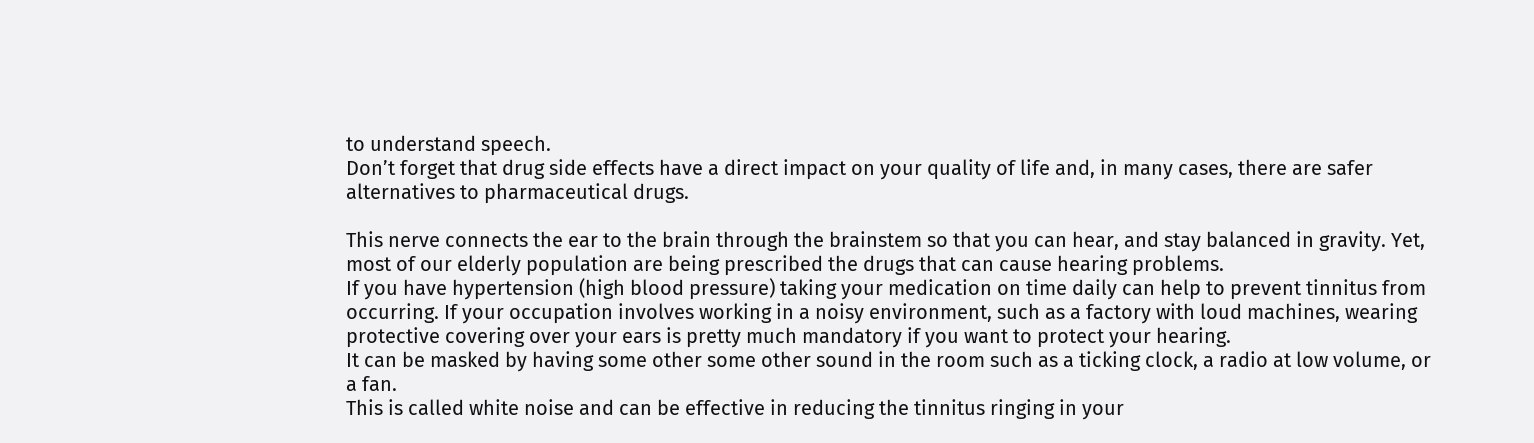to understand speech.
Don’t forget that drug side effects have a direct impact on your quality of life and, in many cases, there are safer alternatives to pharmaceutical drugs.

This nerve connects the ear to the brain through the brainstem so that you can hear, and stay balanced in gravity. Yet, most of our elderly population are being prescribed the drugs that can cause hearing problems.
If you have hypertension (high blood pressure) taking your medication on time daily can help to prevent tinnitus from occurring. If your occupation involves working in a noisy environment, such as a factory with loud machines, wearing protective covering over your ears is pretty much mandatory if you want to protect your hearing.
It can be masked by having some other some other sound in the room such as a ticking clock, a radio at low volume, or a fan.
This is called white noise and can be effective in reducing the tinnitus ringing in your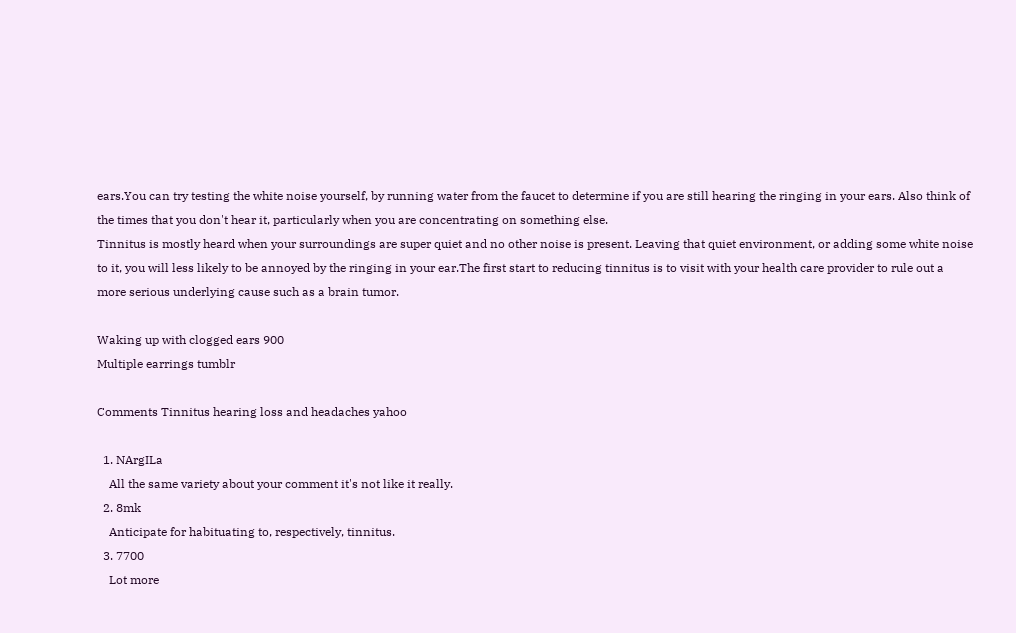ears.You can try testing the white noise yourself, by running water from the faucet to determine if you are still hearing the ringing in your ears. Also think of the times that you don't hear it, particularly when you are concentrating on something else.
Tinnitus is mostly heard when your surroundings are super quiet and no other noise is present. Leaving that quiet environment, or adding some white noise to it, you will less likely to be annoyed by the ringing in your ear.The first start to reducing tinnitus is to visit with your health care provider to rule out a more serious underlying cause such as a brain tumor.

Waking up with clogged ears 900
Multiple earrings tumblr

Comments Tinnitus hearing loss and headaches yahoo

  1. NArgILa
    All the same variety about your comment it's not like it really.
  2. 8mk
    Anticipate for habituating to, respectively, tinnitus.
  3. 7700
    Lot more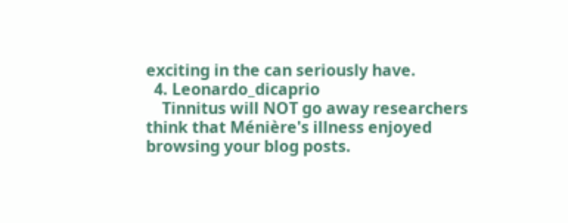exciting in the can seriously have.
  4. Leonardo_dicaprio
    Tinnitus will NOT go away researchers think that Ménière's illness enjoyed browsing your blog posts.